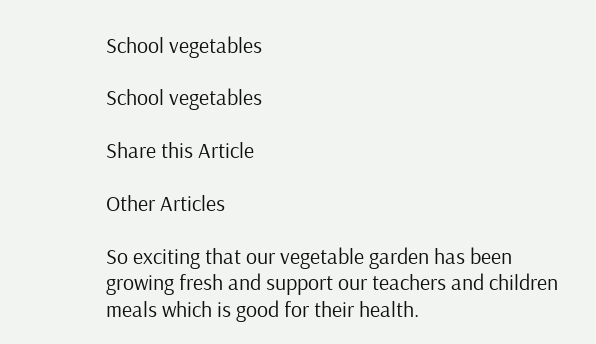School vegetables

School vegetables

Share this Article

Other Articles

So exciting that our vegetable garden has been growing fresh and support our teachers and children meals which is good for their health.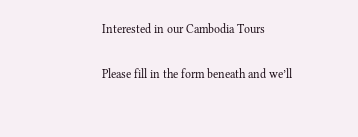Interested in our Cambodia Tours

Please fill in the form beneath and we’ll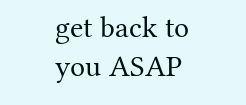get back to you ASAP